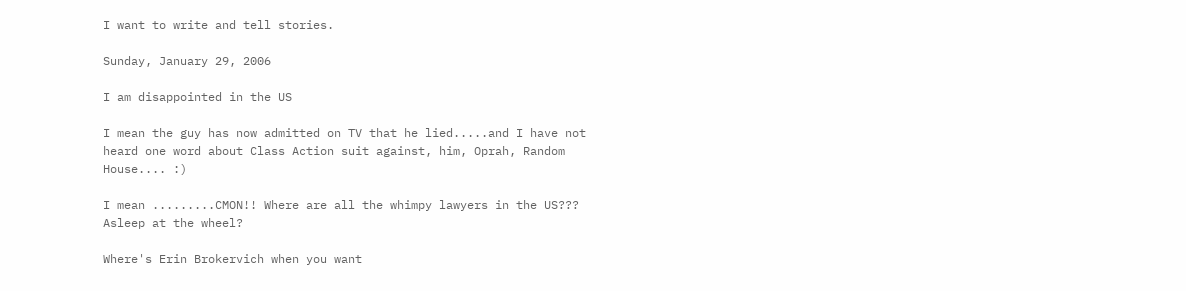I want to write and tell stories.

Sunday, January 29, 2006

I am disappointed in the US

I mean the guy has now admitted on TV that he lied.....and I have not heard one word about Class Action suit against, him, Oprah, Random House.... :)

I mean .........CMON!! Where are all the whimpy lawyers in the US??? Asleep at the wheel?

Where's Erin Brokervich when you want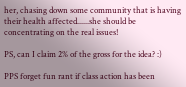her, chasing down some community that is having their health affected......she should be concentrating on the real issues!

PS, can I claim 2% of the gross for the idea? :)

PPS forget fun rant if class action has been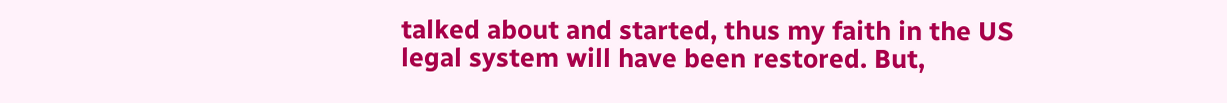talked about and started, thus my faith in the US legal system will have been restored. But,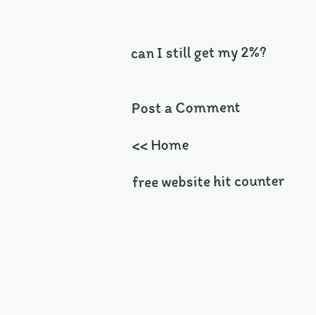can I still get my 2%?


Post a Comment

<< Home

free website hit counter